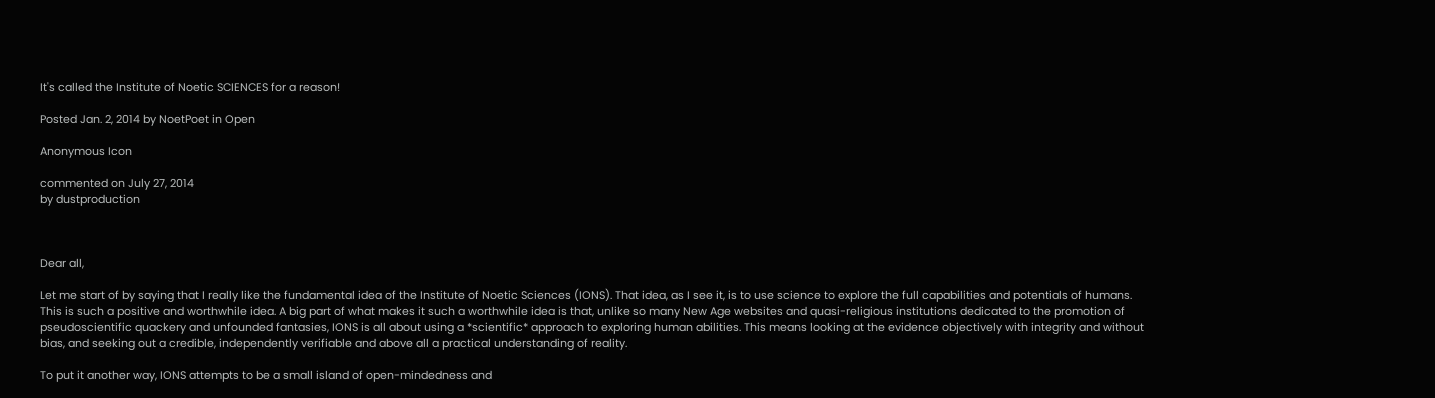It's called the Institute of Noetic SCIENCES for a reason!

Posted Jan. 2, 2014 by NoetPoet in Open

Anonymous Icon

commented on July 27, 2014
by dustproduction



Dear all,

Let me start of by saying that I really like the fundamental idea of the Institute of Noetic Sciences (IONS). That idea, as I see it, is to use science to explore the full capabilities and potentials of humans. This is such a positive and worthwhile idea. A big part of what makes it such a worthwhile idea is that, unlike so many New Age websites and quasi-religious institutions dedicated to the promotion of pseudoscientific quackery and unfounded fantasies, IONS is all about using a *scientific* approach to exploring human abilities. This means looking at the evidence objectively with integrity and without bias, and seeking out a credible, independently verifiable and above all a practical understanding of reality.

To put it another way, IONS attempts to be a small island of open-mindedness and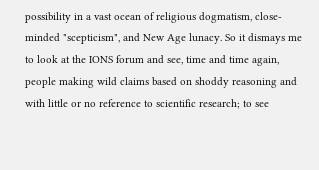possibility in a vast ocean of religious dogmatism, close-minded "scepticism", and New Age lunacy. So it dismays me to look at the IONS forum and see, time and time again, people making wild claims based on shoddy reasoning and with little or no reference to scientific research; to see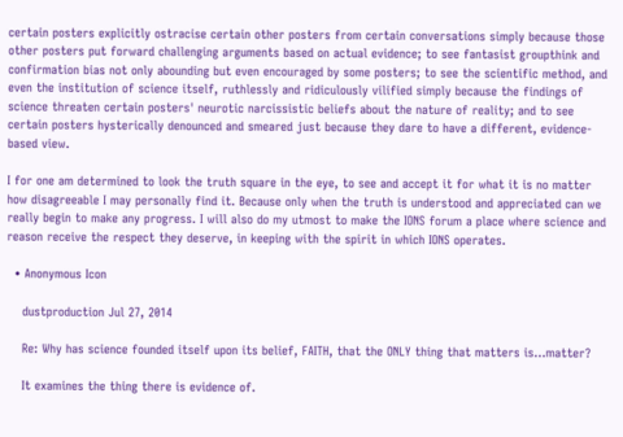certain posters explicitly ostracise certain other posters from certain conversations simply because those other posters put forward challenging arguments based on actual evidence; to see fantasist groupthink and confirmation bias not only abounding but even encouraged by some posters; to see the scientific method, and even the institution of science itself, ruthlessly and ridiculously vilified simply because the findings of science threaten certain posters' neurotic narcissistic beliefs about the nature of reality; and to see certain posters hysterically denounced and smeared just because they dare to have a different, evidence-based view.

I for one am determined to look the truth square in the eye, to see and accept it for what it is no matter how disagreeable I may personally find it. Because only when the truth is understood and appreciated can we really begin to make any progress. I will also do my utmost to make the IONS forum a place where science and reason receive the respect they deserve, in keeping with the spirit in which IONS operates.

  • Anonymous Icon

    dustproduction Jul 27, 2014

    Re: Why has science founded itself upon its belief, FAITH, that the ONLY thing that matters is...matter?

    It examines the thing there is evidence of.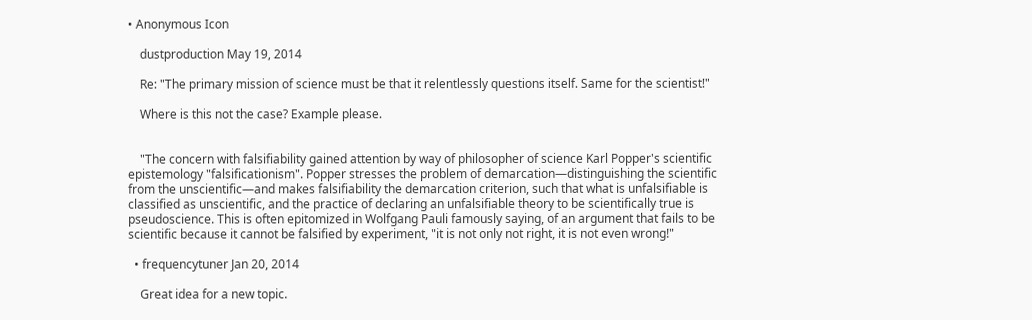• Anonymous Icon

    dustproduction May 19, 2014

    Re: "The primary mission of science must be that it relentlessly questions itself. Same for the scientist!"

    Where is this not the case? Example please.


    "The concern with falsifiability gained attention by way of philosopher of science Karl Popper's scientific epistemology "falsificationism". Popper stresses the problem of demarcation—distinguishing the scientific from the unscientific—and makes falsifiability the demarcation criterion, such that what is unfalsifiable is classified as unscientific, and the practice of declaring an unfalsifiable theory to be scientifically true is pseudoscience. This is often epitomized in Wolfgang Pauli famously saying, of an argument that fails to be scientific because it cannot be falsified by experiment, "it is not only not right, it is not even wrong!"

  • frequencytuner Jan 20, 2014

    Great idea for a new topic.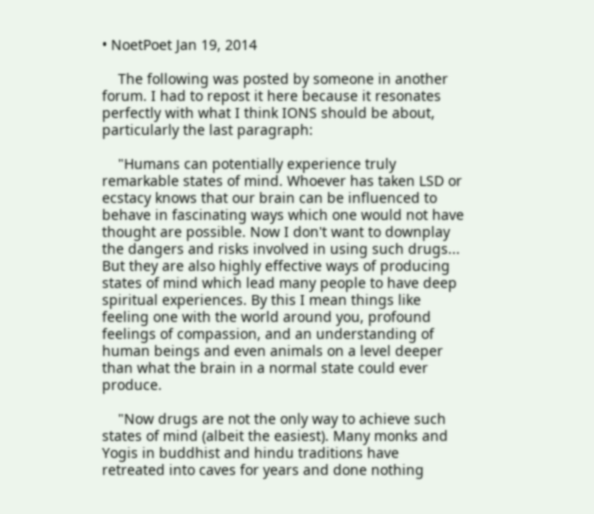• NoetPoet Jan 19, 2014

    The following was posted by someone in another forum. I had to repost it here because it resonates perfectly with what I think IONS should be about, particularly the last paragraph:

    "Humans can potentially experience truly remarkable states of mind. Whoever has taken LSD or ecstacy knows that our brain can be influenced to behave in fascinating ways which one would not have thought are possible. Now I don't want to downplay the dangers and risks involved in using such drugs... But they are also highly effective ways of producing states of mind which lead many people to have deep spiritual experiences. By this I mean things like feeling one with the world around you, profound feelings of compassion, and an understanding of human beings and even animals on a level deeper than what the brain in a normal state could ever produce.

    "Now drugs are not the only way to achieve such states of mind (albeit the easiest). Many monks and Yogis in buddhist and hindu traditions have retreated into caves for years and done nothing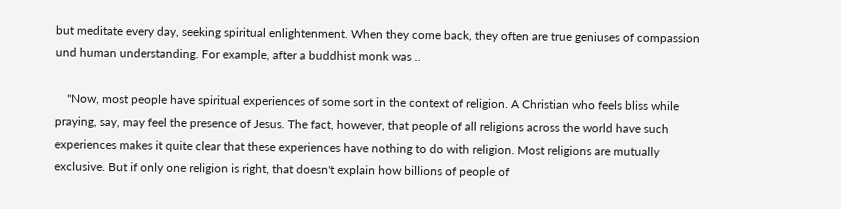but meditate every day, seeking spiritual enlightenment. When they come back, they often are true geniuses of compassion und human understanding. For example, after a buddhist monk was ..

    "Now, most people have spiritual experiences of some sort in the context of religion. A Christian who feels bliss while praying, say, may feel the presence of Jesus. The fact, however, that people of all religions across the world have such experiences makes it quite clear that these experiences have nothing to do with religion. Most religions are mutually exclusive. But if only one religion is right, that doesn't explain how billions of people of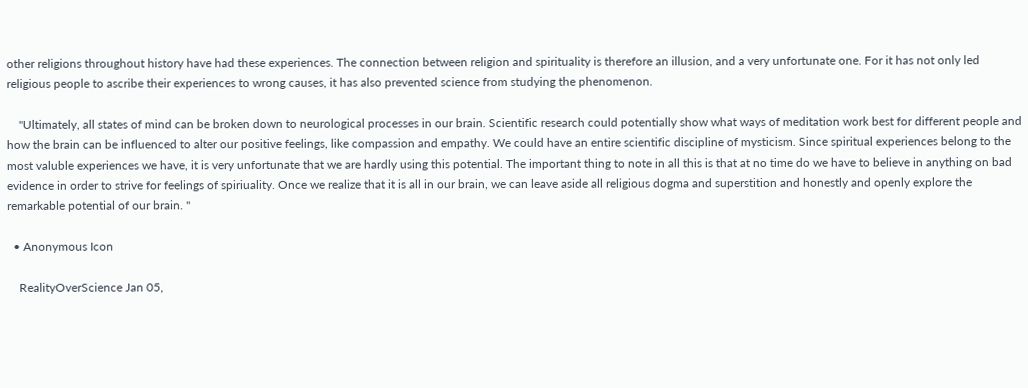other religions throughout history have had these experiences. The connection between religion and spirituality is therefore an illusion, and a very unfortunate one. For it has not only led religious people to ascribe their experiences to wrong causes, it has also prevented science from studying the phenomenon.

    "Ultimately, all states of mind can be broken down to neurological processes in our brain. Scientific research could potentially show what ways of meditation work best for different people and how the brain can be influenced to alter our positive feelings, like compassion and empathy. We could have an entire scientific discipline of mysticism. Since spiritual experiences belong to the most valuble experiences we have, it is very unfortunate that we are hardly using this potential. The important thing to note in all this is that at no time do we have to believe in anything on bad evidence in order to strive for feelings of spiriuality. Once we realize that it is all in our brain, we can leave aside all religious dogma and superstition and honestly and openly explore the remarkable potential of our brain. "

  • Anonymous Icon

    RealityOverScience Jan 05,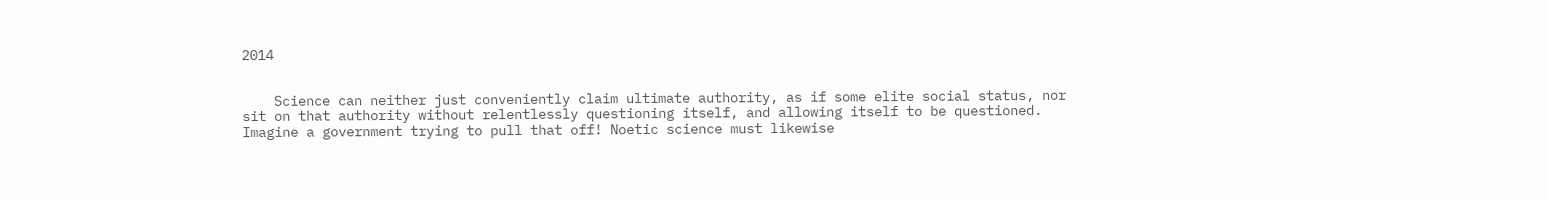2014


    Science can neither just conveniently claim ultimate authority, as if some elite social status, nor sit on that authority without relentlessly questioning itself, and allowing itself to be questioned. Imagine a government trying to pull that off! Noetic science must likewise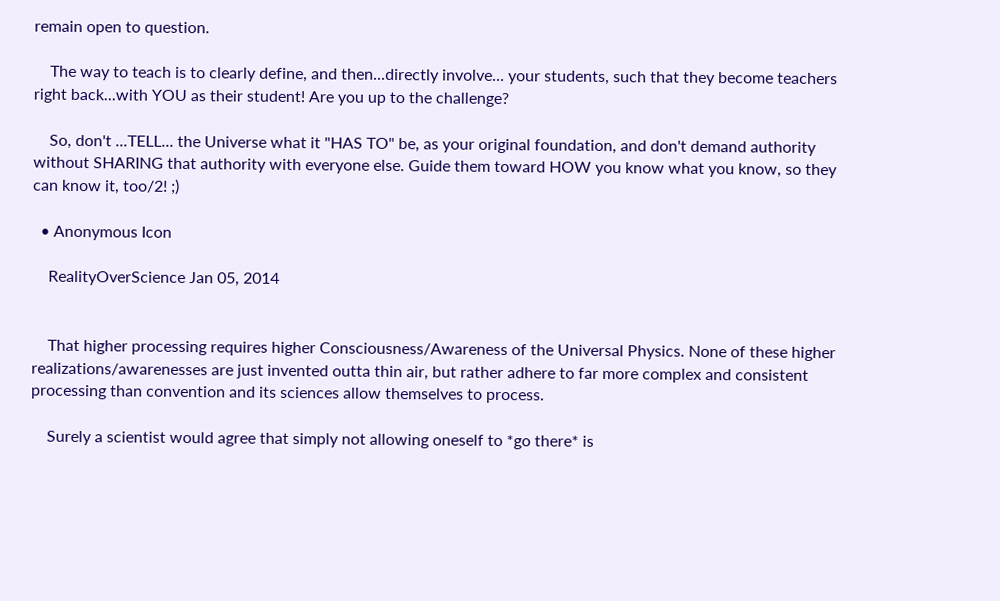remain open to question.

    The way to teach is to clearly define, and then...directly involve... your students, such that they become teachers right back...with YOU as their student! Are you up to the challenge?

    So, don't ...TELL... the Universe what it "HAS TO" be, as your original foundation, and don't demand authority without SHARING that authority with everyone else. Guide them toward HOW you know what you know, so they can know it, too/2! ;)

  • Anonymous Icon

    RealityOverScience Jan 05, 2014


    That higher processing requires higher Consciousness/Awareness of the Universal Physics. None of these higher realizations/awarenesses are just invented outta thin air, but rather adhere to far more complex and consistent processing than convention and its sciences allow themselves to process.

    Surely a scientist would agree that simply not allowing oneself to *go there* is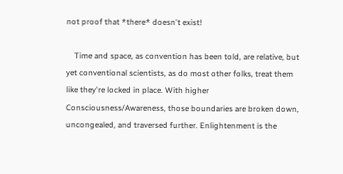not proof that *there* doesn't exist!

    Time and space, as convention has been told, are relative, but yet conventional scientists, as do most other folks, treat them like they're locked in place. With higher Consciousness/Awareness, those boundaries are broken down, uncongealed, and traversed further. Enlightenment is the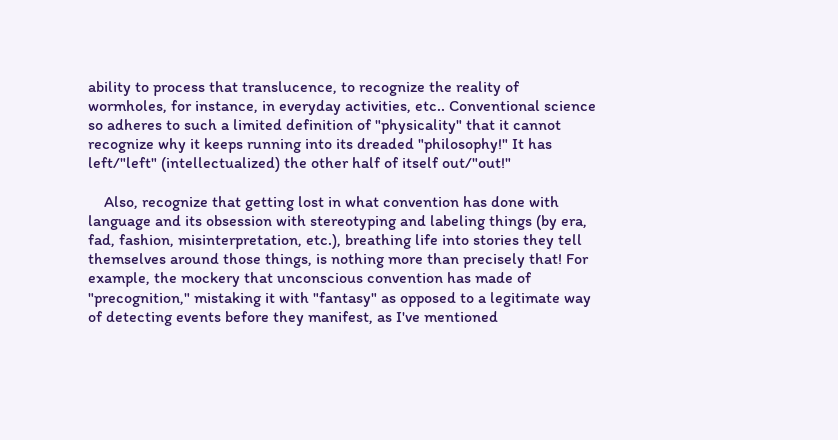ability to process that translucence, to recognize the reality of wormholes, for instance, in everyday activities, etc.. Conventional science so adheres to such a limited definition of "physicality" that it cannot recognize why it keeps running into its dreaded "philosophy!" It has left/"left" (intellectualized) the other half of itself out/"out!"

    Also, recognize that getting lost in what convention has done with language and its obsession with stereotyping and labeling things (by era, fad, fashion, misinterpretation, etc.), breathing life into stories they tell themselves around those things, is nothing more than precisely that! For example, the mockery that unconscious convention has made of "precognition," mistaking it with "fantasy" as opposed to a legitimate way of detecting events before they manifest, as I've mentioned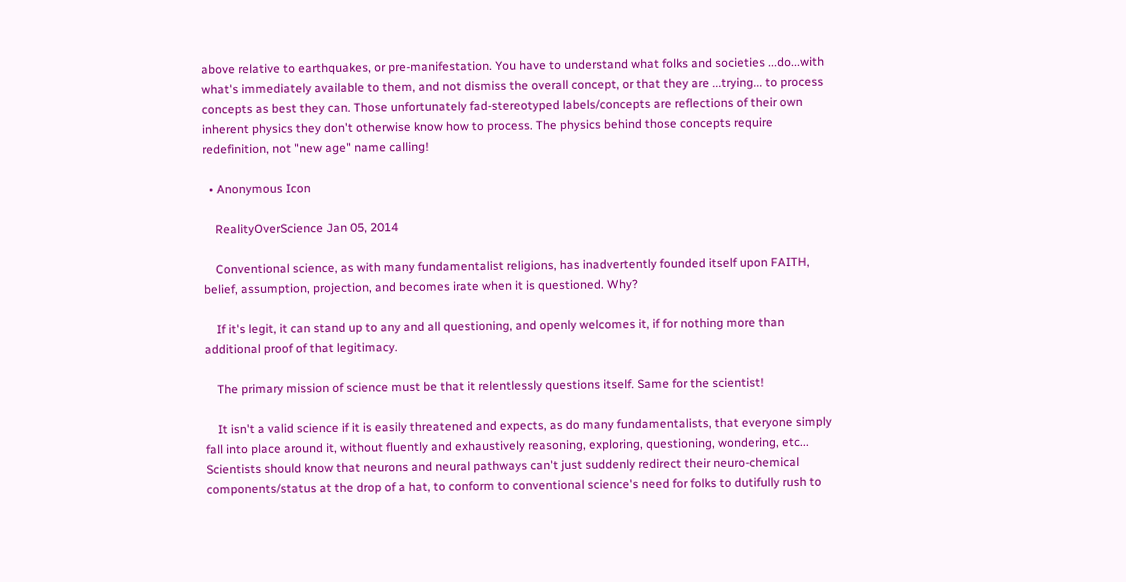above relative to earthquakes, or pre-manifestation. You have to understand what folks and societies ...do...with what's immediately available to them, and not dismiss the overall concept, or that they are ...trying... to process concepts as best they can. Those unfortunately fad-stereotyped labels/concepts are reflections of their own inherent physics they don't otherwise know how to process. The physics behind those concepts require redefinition, not "new age" name calling!

  • Anonymous Icon

    RealityOverScience Jan 05, 2014

    Conventional science, as with many fundamentalist religions, has inadvertently founded itself upon FAITH, belief, assumption, projection, and becomes irate when it is questioned. Why?

    If it's legit, it can stand up to any and all questioning, and openly welcomes it, if for nothing more than additional proof of that legitimacy.

    The primary mission of science must be that it relentlessly questions itself. Same for the scientist!

    It isn't a valid science if it is easily threatened and expects, as do many fundamentalists, that everyone simply fall into place around it, without fluently and exhaustively reasoning, exploring, questioning, wondering, etc... Scientists should know that neurons and neural pathways can't just suddenly redirect their neuro-chemical components/status at the drop of a hat, to conform to conventional science's need for folks to dutifully rush to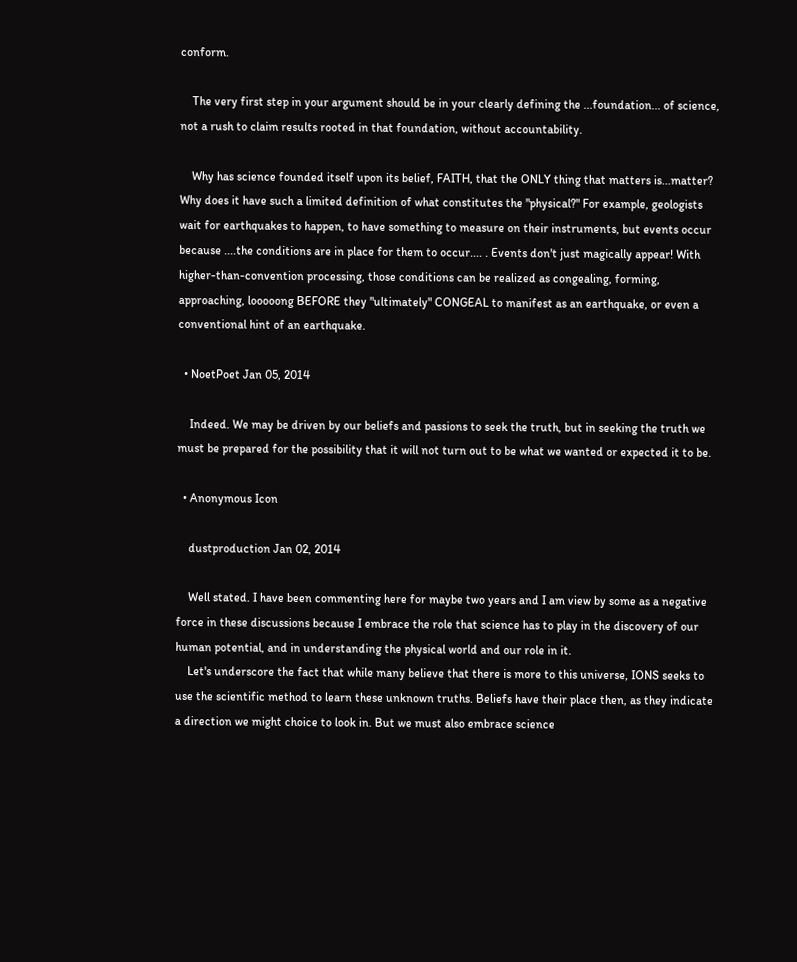conform.

    The very first step in your argument should be in your clearly defining the ...foundation... of science, not a rush to claim results rooted in that foundation, without accountability.

    Why has science founded itself upon its belief, FAITH, that the ONLY thing that matters is...matter? Why does it have such a limited definition of what constitutes the "physical?" For example, geologists wait for earthquakes to happen, to have something to measure on their instruments, but events occur because ....the conditions are in place for them to occur.... . Events don't just magically appear! With higher-than-convention processing, those conditions can be realized as congealing, forming, approaching, looooong BEFORE they "ultimately" CONGEAL to manifest as an earthquake, or even a conventional hint of an earthquake.

  • NoetPoet Jan 05, 2014

    Indeed. We may be driven by our beliefs and passions to seek the truth, but in seeking the truth we must be prepared for the possibility that it will not turn out to be what we wanted or expected it to be.

  • Anonymous Icon

    dustproduction Jan 02, 2014

    Well stated. I have been commenting here for maybe two years and I am view by some as a negative force in these discussions because I embrace the role that science has to play in the discovery of our human potential, and in understanding the physical world and our role in it.
    Let's underscore the fact that while many believe that there is more to this universe, IONS seeks to use the scientific method to learn these unknown truths. Beliefs have their place then, as they indicate a direction we might choice to look in. But we must also embrace science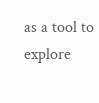as a tool to explore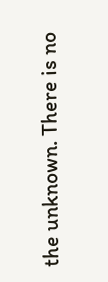the unknown. There is no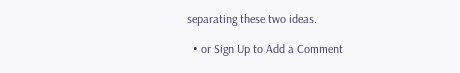separating these two ideas.

  • or Sign Up to Add a Comment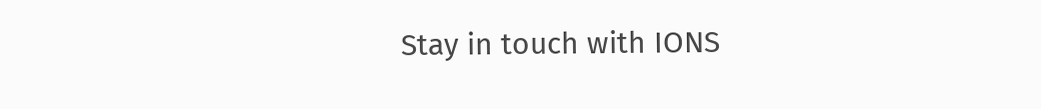Stay in touch with IONS